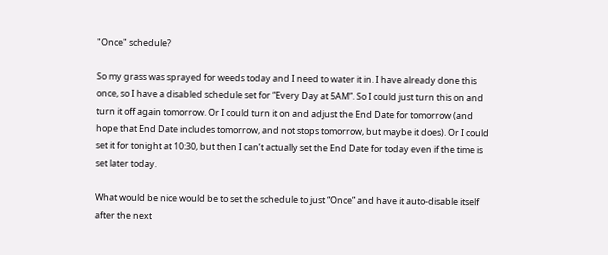"Once" schedule?

So my grass was sprayed for weeds today and I need to water it in. I have already done this once, so I have a disabled schedule set for “Every Day at 5AM”. So I could just turn this on and turn it off again tomorrow. Or I could turn it on and adjust the End Date for tomorrow (and hope that End Date includes tomorrow, and not stops tomorrow, but maybe it does). Or I could set it for tonight at 10:30, but then I can’t actually set the End Date for today even if the time is set later today.

What would be nice would be to set the schedule to just “Once” and have it auto-disable itself after the next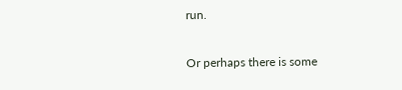run.

Or perhaps there is some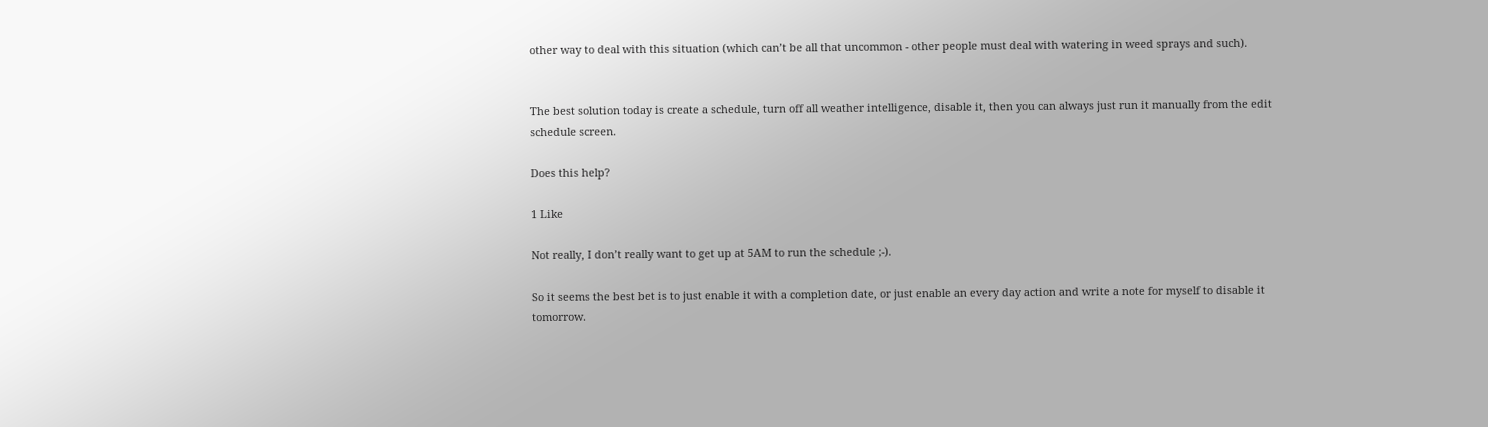other way to deal with this situation (which can’t be all that uncommon - other people must deal with watering in weed sprays and such).


The best solution today is create a schedule, turn off all weather intelligence, disable it, then you can always just run it manually from the edit schedule screen.

Does this help?

1 Like

Not really, I don’t really want to get up at 5AM to run the schedule ;-).

So it seems the best bet is to just enable it with a completion date, or just enable an every day action and write a note for myself to disable it tomorrow.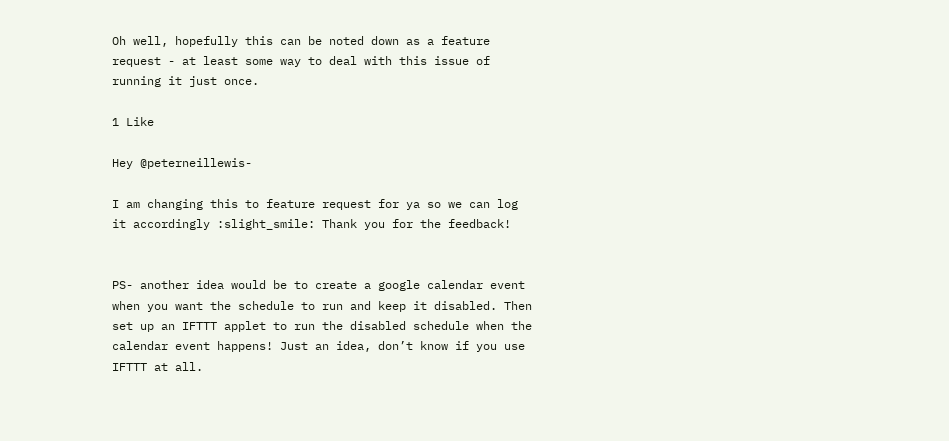Oh well, hopefully this can be noted down as a feature request - at least some way to deal with this issue of running it just once.

1 Like

Hey @peterneillewis-

I am changing this to feature request for ya so we can log it accordingly :slight_smile: Thank you for the feedback!


PS- another idea would be to create a google calendar event when you want the schedule to run and keep it disabled. Then set up an IFTTT applet to run the disabled schedule when the calendar event happens! Just an idea, don’t know if you use IFTTT at all.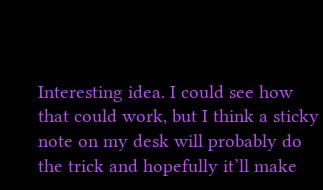Interesting idea. I could see how that could work, but I think a sticky note on my desk will probably do the trick and hopefully it’ll make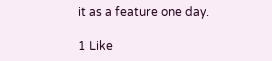it as a feature one day.

1 Like